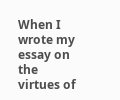When I wrote my essay on the virtues of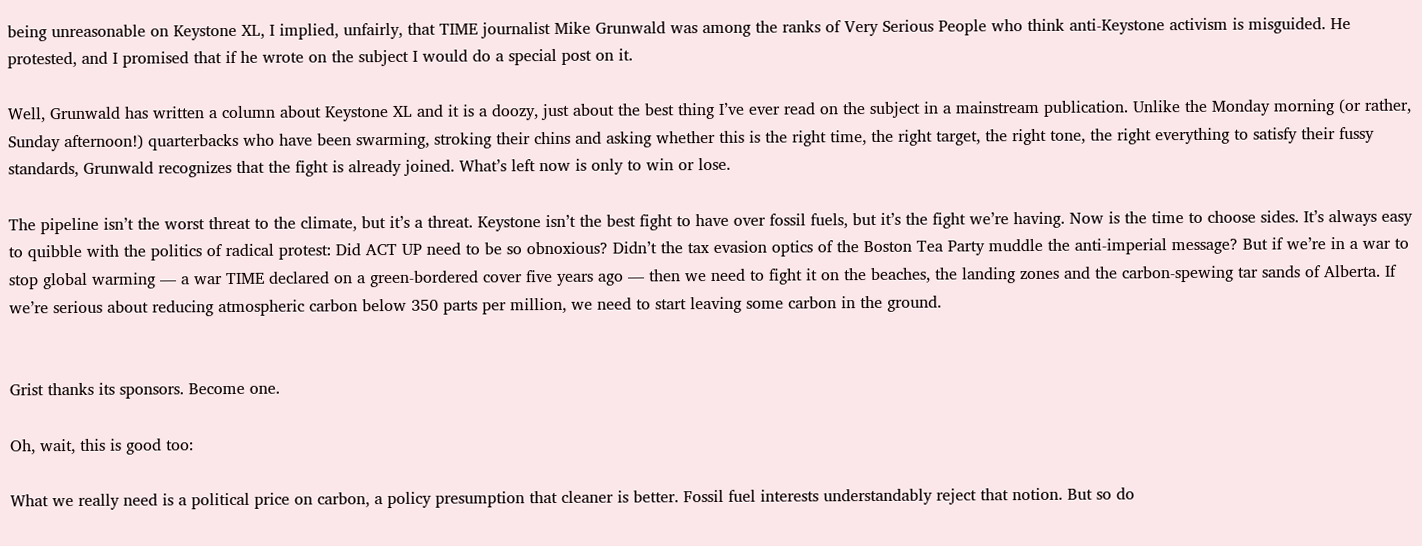being unreasonable on Keystone XL, I implied, unfairly, that TIME journalist Mike Grunwald was among the ranks of Very Serious People who think anti-Keystone activism is misguided. He protested, and I promised that if he wrote on the subject I would do a special post on it.

Well, Grunwald has written a column about Keystone XL and it is a doozy, just about the best thing I’ve ever read on the subject in a mainstream publication. Unlike the Monday morning (or rather, Sunday afternoon!) quarterbacks who have been swarming, stroking their chins and asking whether this is the right time, the right target, the right tone, the right everything to satisfy their fussy standards, Grunwald recognizes that the fight is already joined. What’s left now is only to win or lose.

The pipeline isn’t the worst threat to the climate, but it’s a threat. Keystone isn’t the best fight to have over fossil fuels, but it’s the fight we’re having. Now is the time to choose sides. It’s always easy to quibble with the politics of radical protest: Did ACT UP need to be so obnoxious? Didn’t the tax evasion optics of the Boston Tea Party muddle the anti-imperial message? But if we’re in a war to stop global warming — a war TIME declared on a green-bordered cover five years ago — then we need to fight it on the beaches, the landing zones and the carbon-spewing tar sands of Alberta. If we’re serious about reducing atmospheric carbon below 350 parts per million, we need to start leaving some carbon in the ground.


Grist thanks its sponsors. Become one.

Oh, wait, this is good too:

What we really need is a political price on carbon, a policy presumption that cleaner is better. Fossil fuel interests understandably reject that notion. But so do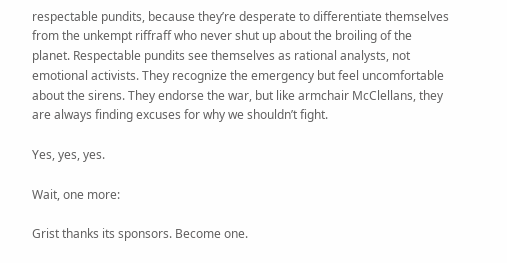respectable pundits, because they’re desperate to differentiate themselves from the unkempt riffraff who never shut up about the broiling of the planet. Respectable pundits see themselves as rational analysts, not emotional activists. They recognize the emergency but feel uncomfortable about the sirens. They endorse the war, but like armchair McClellans, they are always finding excuses for why we shouldn’t fight.

Yes, yes, yes.

Wait, one more:

Grist thanks its sponsors. Become one.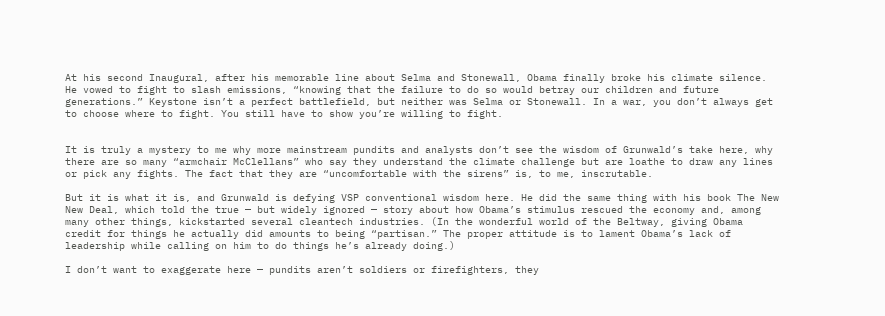At his second Inaugural, after his memorable line about Selma and Stonewall, Obama finally broke his climate silence. He vowed to fight to slash emissions, “knowing that the failure to do so would betray our children and future generations.” Keystone isn’t a perfect battlefield, but neither was Selma or Stonewall. In a war, you don’t always get to choose where to fight. You still have to show you’re willing to fight.


It is truly a mystery to me why more mainstream pundits and analysts don’t see the wisdom of Grunwald’s take here, why there are so many “armchair McClellans” who say they understand the climate challenge but are loathe to draw any lines or pick any fights. The fact that they are “uncomfortable with the sirens” is, to me, inscrutable.

But it is what it is, and Grunwald is defying VSP conventional wisdom here. He did the same thing with his book The New New Deal, which told the true — but widely ignored — story about how Obama’s stimulus rescued the economy and, among many other things, kickstarted several cleantech industries. (In the wonderful world of the Beltway, giving Obama credit for things he actually did amounts to being “partisan.” The proper attitude is to lament Obama’s lack of leadership while calling on him to do things he’s already doing.)

I don’t want to exaggerate here — pundits aren’t soldiers or firefighters, they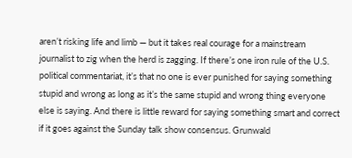aren’t risking life and limb — but it takes real courage for a mainstream journalist to zig when the herd is zagging. If there’s one iron rule of the U.S. political commentariat, it’s that no one is ever punished for saying something stupid and wrong as long as it’s the same stupid and wrong thing everyone else is saying. And there is little reward for saying something smart and correct if it goes against the Sunday talk show consensus. Grunwald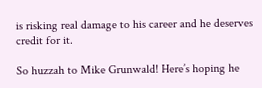is risking real damage to his career and he deserves credit for it.

So huzzah to Mike Grunwald! Here’s hoping he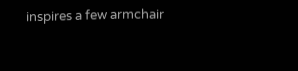inspires a few armchair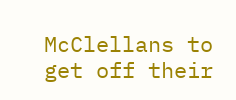McClellans to get off their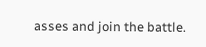asses and join the battle.